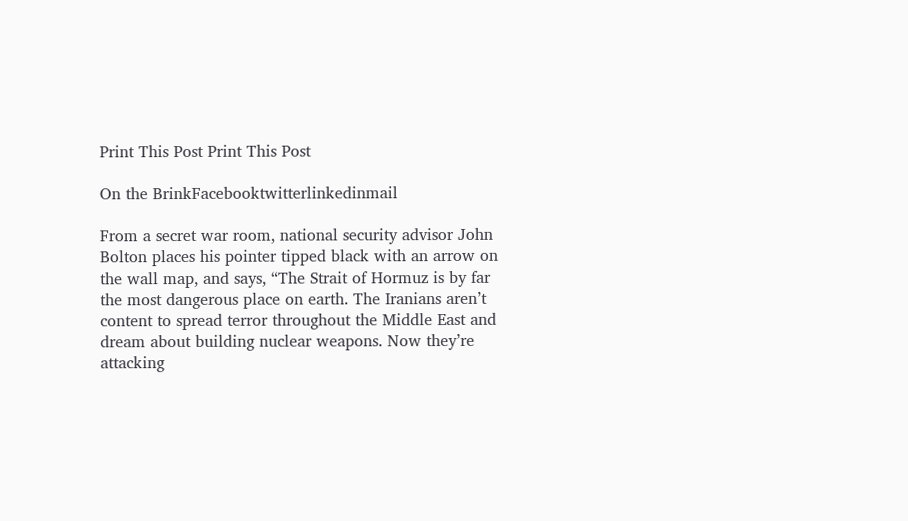Print This Post Print This Post

On the BrinkFacebooktwitterlinkedinmail

From a secret war room, national security advisor John Bolton places his pointer tipped black with an arrow on the wall map, and says, “The Strait of Hormuz is by far the most dangerous place on earth. The Iranians aren’t content to spread terror throughout the Middle East and dream about building nuclear weapons. Now they’re attacking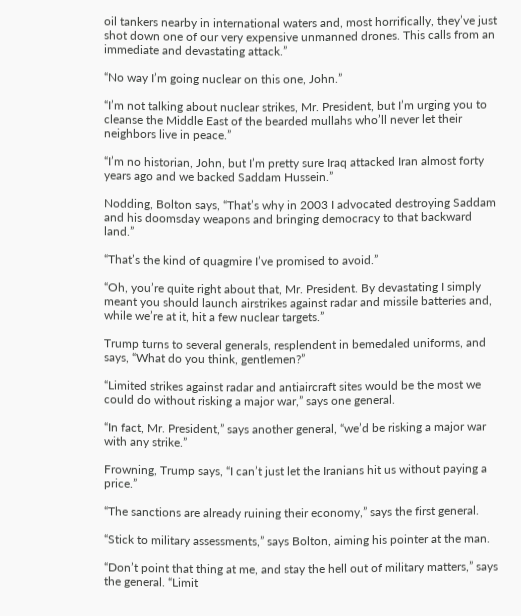oil tankers nearby in international waters and, most horrifically, they’ve just shot down one of our very expensive unmanned drones. This calls from an immediate and devastating attack.”

“No way I’m going nuclear on this one, John.”

“I’m not talking about nuclear strikes, Mr. President, but I’m urging you to cleanse the Middle East of the bearded mullahs who’ll never let their neighbors live in peace.”

“I’m no historian, John, but I’m pretty sure Iraq attacked Iran almost forty years ago and we backed Saddam Hussein.”

Nodding, Bolton says, “That’s why in 2003 I advocated destroying Saddam and his doomsday weapons and bringing democracy to that backward land.”

“That’s the kind of quagmire I’ve promised to avoid.”

“Oh, you’re quite right about that, Mr. President. By devastating I simply meant you should launch airstrikes against radar and missile batteries and, while we’re at it, hit a few nuclear targets.”

Trump turns to several generals, resplendent in bemedaled uniforms, and says, “What do you think, gentlemen?”

“Limited strikes against radar and antiaircraft sites would be the most we could do without risking a major war,” says one general.

“In fact, Mr. President,” says another general, “we’d be risking a major war with any strike.”

Frowning, Trump says, “I can’t just let the Iranians hit us without paying a price.”

“The sanctions are already ruining their economy,” says the first general.

“Stick to military assessments,” says Bolton, aiming his pointer at the man.

“Don’t point that thing at me, and stay the hell out of military matters,” says the general. “Limit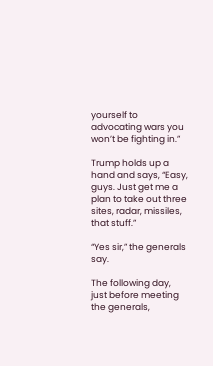yourself to advocating wars you won’t be fighting in.”

Trump holds up a hand and says, “Easy, guys. Just get me a plan to take out three sites, radar, missiles, that stuff.”

“Yes sir,” the generals say.

The following day, just before meeting the generals,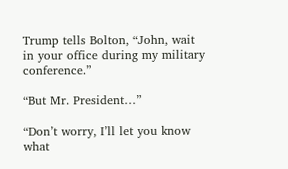Trump tells Bolton, “John, wait in your office during my military conference.”

“But Mr. President…”

“Don’t worry, I’ll let you know what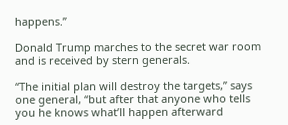happens.”

Donald Trump marches to the secret war room and is received by stern generals.

“The initial plan will destroy the targets,” says one general, “but after that anyone who tells you he knows what’ll happen afterward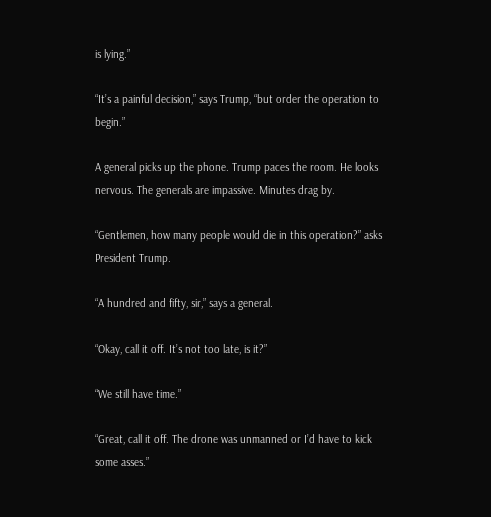is lying.”

“It’s a painful decision,” says Trump, “but order the operation to begin.”

A general picks up the phone. Trump paces the room. He looks nervous. The generals are impassive. Minutes drag by.

“Gentlemen, how many people would die in this operation?” asks President Trump.

“A hundred and fifty, sir,” says a general.

“Okay, call it off. It’s not too late, is it?”

“We still have time.”

“Great, call it off. The drone was unmanned or I’d have to kick some asses.”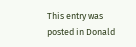This entry was posted in Donald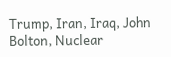Trump, Iran, Iraq, John Bolton, Nuclear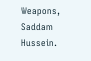Weapons, Saddam Hussein.